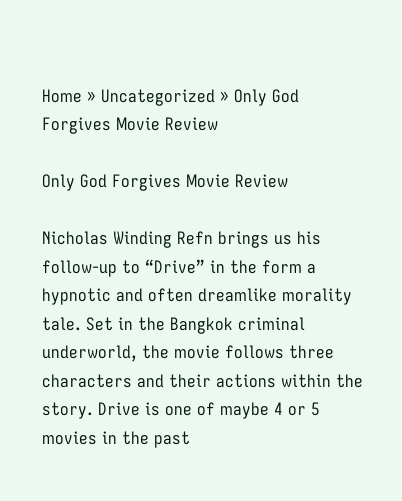Home » Uncategorized » Only God Forgives Movie Review

Only God Forgives Movie Review

Nicholas Winding Refn brings us his follow-up to “Drive” in the form a hypnotic and often dreamlike morality tale. Set in the Bangkok criminal underworld, the movie follows three characters and their actions within the story. Drive is one of maybe 4 or 5 movies in the past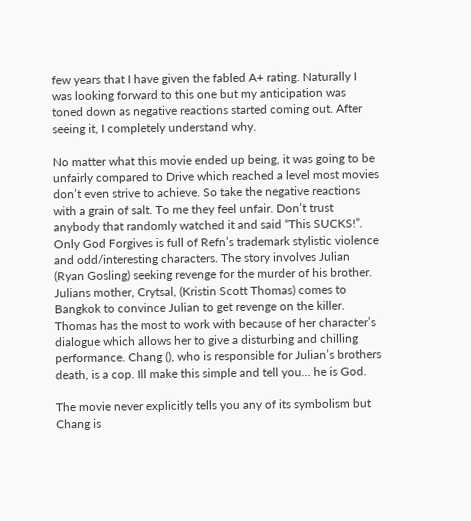few years that I have given the fabled A+ rating. Naturally I was looking forward to this one but my anticipation was toned down as negative reactions started coming out. After seeing it, I completely understand why.

No matter what this movie ended up being, it was going to be unfairly compared to Drive which reached a level most movies don’t even strive to achieve. So take the negative reactions with a grain of salt. To me they feel unfair. Don’t trust anybody that randomly watched it and said “This SUCKS!”. Only God Forgives is full of Refn’s trademark stylistic violence and odd/interesting characters. The story involves Julian (Ryan Gosling) seeking revenge for the murder of his brother. Julians mother, Crytsal, (Kristin Scott Thomas) comes to Bangkok to convince Julian to get revenge on the killer. Thomas has the most to work with because of her character’s dialogue which allows her to give a disturbing and chilling performance. Chang (), who is responsible for Julian’s brothers death, is a cop. Ill make this simple and tell you… he is God.

The movie never explicitly tells you any of its symbolism but Chang is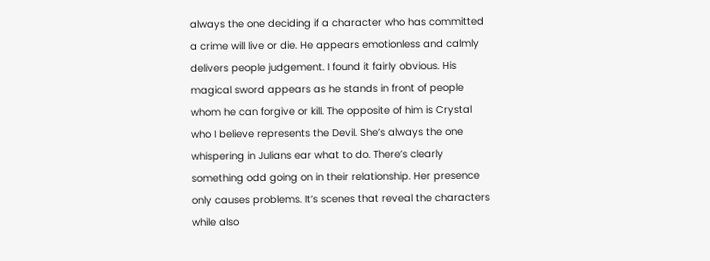always the one deciding if a character who has committed a crime will live or die. He appears emotionless and calmly delivers people judgement. I found it fairly obvious. His magical sword appears as he stands in front of people whom he can forgive or kill. The opposite of him is Crystal who I believe represents the Devil. She’s always the one whispering in Julians ear what to do. There’s clearly something odd going on in their relationship. Her presence only causes problems. It’s scenes that reveal the characters while also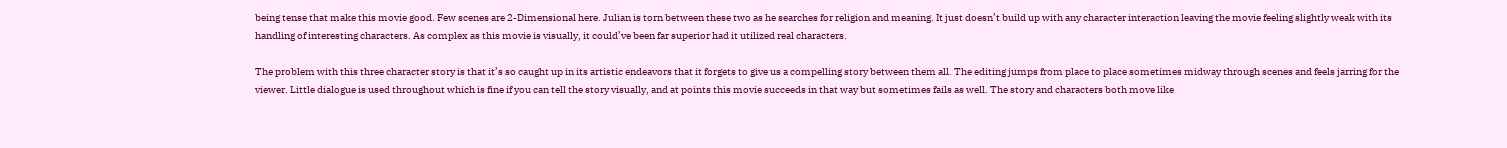being tense that make this movie good. Few scenes are 2-Dimensional here. Julian is torn between these two as he searches for religion and meaning. It just doesn’t build up with any character interaction leaving the movie feeling slightly weak with its handling of interesting characters. As complex as this movie is visually, it could’ve been far superior had it utilized real characters.

The problem with this three character story is that it’s so caught up in its artistic endeavors that it forgets to give us a compelling story between them all. The editing jumps from place to place sometimes midway through scenes and feels jarring for the viewer. Little dialogue is used throughout which is fine if you can tell the story visually, and at points this movie succeeds in that way but sometimes fails as well. The story and characters both move like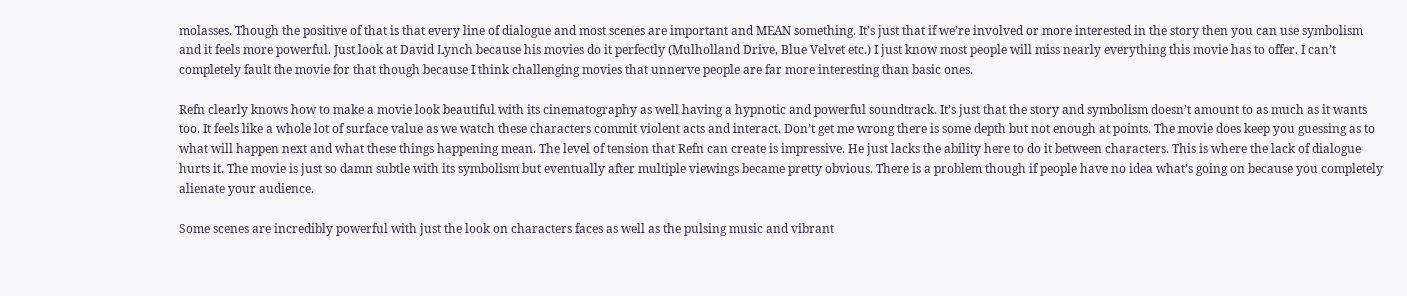molasses. Though the positive of that is that every line of dialogue and most scenes are important and MEAN something. It’s just that if we’re involved or more interested in the story then you can use symbolism and it feels more powerful. Just look at David Lynch because his movies do it perfectly (Mulholland Drive, Blue Velvet etc.) I just know most people will miss nearly everything this movie has to offer. I can’t completely fault the movie for that though because I think challenging movies that unnerve people are far more interesting than basic ones.

Refn clearly knows how to make a movie look beautiful with its cinematography as well having a hypnotic and powerful soundtrack. It’s just that the story and symbolism doesn’t amount to as much as it wants too. It feels like a whole lot of surface value as we watch these characters commit violent acts and interact. Don’t get me wrong there is some depth but not enough at points. The movie does keep you guessing as to what will happen next and what these things happening mean. The level of tension that Refn can create is impressive. He just lacks the ability here to do it between characters. This is where the lack of dialogue hurts it. The movie is just so damn subtle with its symbolism but eventually after multiple viewings became pretty obvious. There is a problem though if people have no idea what’s going on because you completely alienate your audience.

Some scenes are incredibly powerful with just the look on characters faces as well as the pulsing music and vibrant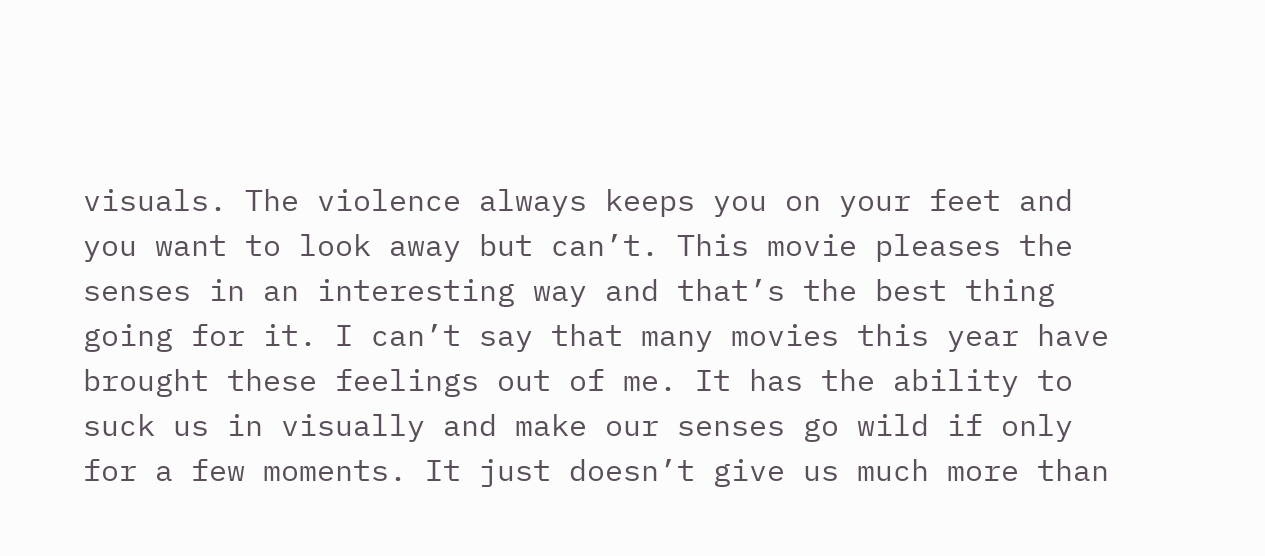visuals. The violence always keeps you on your feet and you want to look away but can’t. This movie pleases the senses in an interesting way and that’s the best thing going for it. I can’t say that many movies this year have brought these feelings out of me. It has the ability to suck us in visually and make our senses go wild if only for a few moments. It just doesn’t give us much more than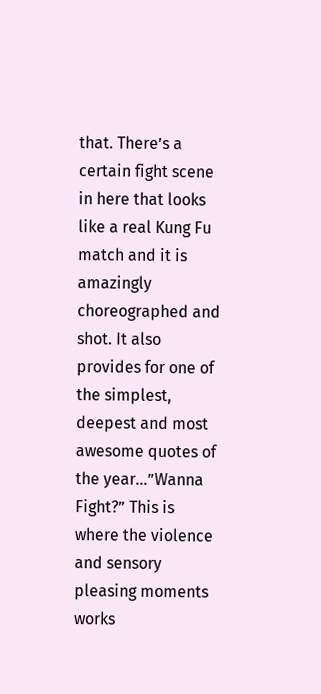that. There’s a certain fight scene in here that looks like a real Kung Fu match and it is amazingly choreographed and shot. It also provides for one of the simplest, deepest and most awesome quotes of the year…”Wanna Fight?” This is where the violence and sensory pleasing moments works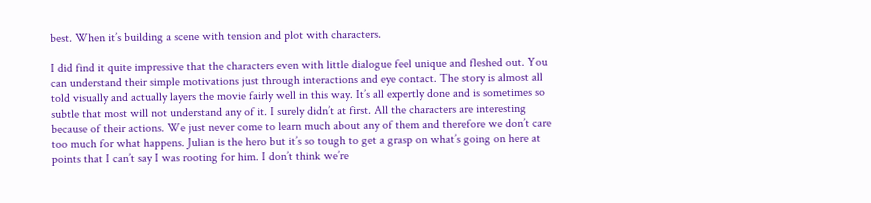best. When it’s building a scene with tension and plot with characters.

I did find it quite impressive that the characters even with little dialogue feel unique and fleshed out. You can understand their simple motivations just through interactions and eye contact. The story is almost all told visually and actually layers the movie fairly well in this way. It’s all expertly done and is sometimes so subtle that most will not understand any of it. I surely didn’t at first. All the characters are interesting because of their actions. We just never come to learn much about any of them and therefore we don’t care too much for what happens. Julian is the hero but it’s so tough to get a grasp on what’s going on here at points that I can’t say I was rooting for him. I don’t think we’re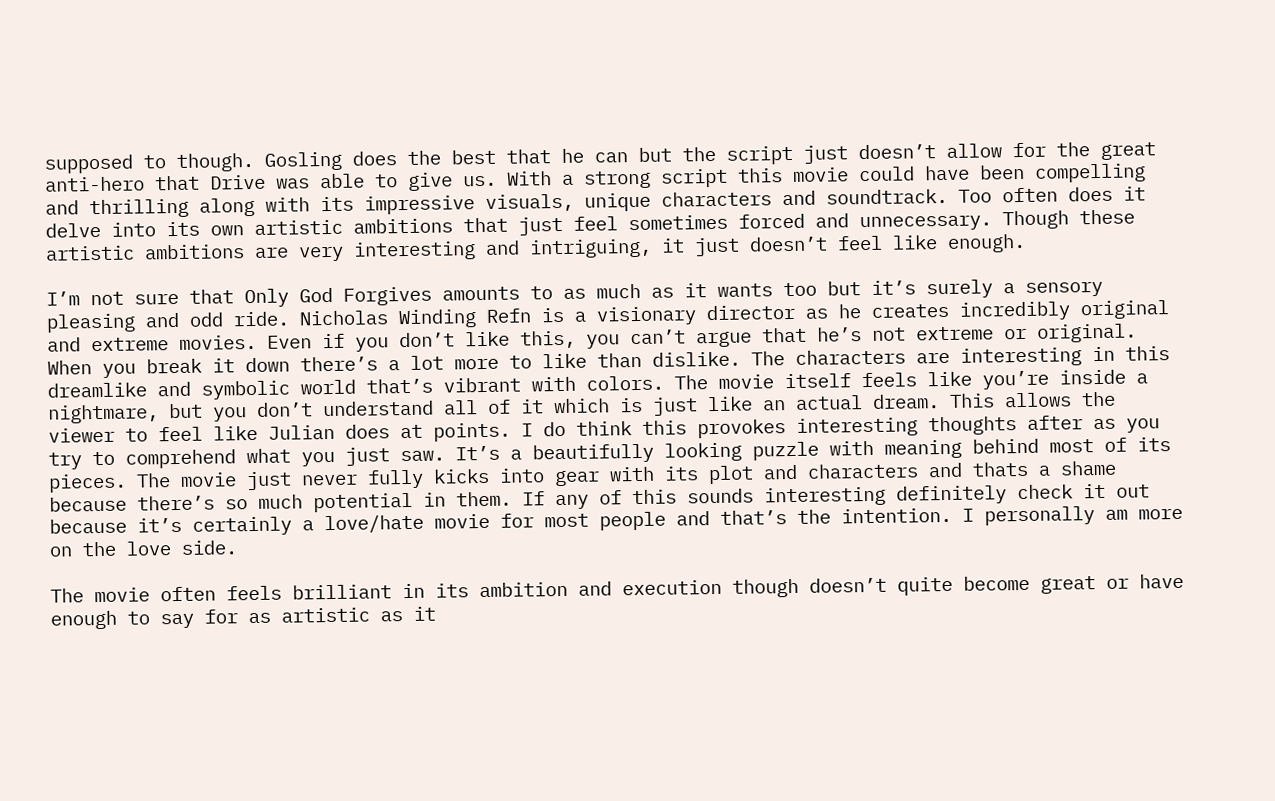supposed to though. Gosling does the best that he can but the script just doesn’t allow for the great anti-hero that Drive was able to give us. With a strong script this movie could have been compelling and thrilling along with its impressive visuals, unique characters and soundtrack. Too often does it delve into its own artistic ambitions that just feel sometimes forced and unnecessary. Though these artistic ambitions are very interesting and intriguing, it just doesn’t feel like enough.

I’m not sure that Only God Forgives amounts to as much as it wants too but it’s surely a sensory pleasing and odd ride. Nicholas Winding Refn is a visionary director as he creates incredibly original and extreme movies. Even if you don’t like this, you can’t argue that he’s not extreme or original. When you break it down there’s a lot more to like than dislike. The characters are interesting in this dreamlike and symbolic world that’s vibrant with colors. The movie itself feels like you’re inside a nightmare, but you don’t understand all of it which is just like an actual dream. This allows the viewer to feel like Julian does at points. I do think this provokes interesting thoughts after as you try to comprehend what you just saw. It’s a beautifully looking puzzle with meaning behind most of its pieces. The movie just never fully kicks into gear with its plot and characters and thats a shame because there’s so much potential in them. If any of this sounds interesting definitely check it out because it’s certainly a love/hate movie for most people and that’s the intention. I personally am more on the love side.

The movie often feels brilliant in its ambition and execution though doesn’t quite become great or have enough to say for as artistic as it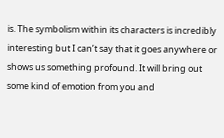is. The symbolism within its characters is incredibly interesting but I can’t say that it goes anywhere or shows us something profound. It will bring out some kind of emotion from you and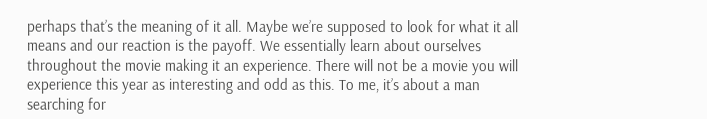perhaps that’s the meaning of it all. Maybe we’re supposed to look for what it all means and our reaction is the payoff. We essentially learn about ourselves throughout the movie making it an experience. There will not be a movie you will experience this year as interesting and odd as this. To me, it’s about a man searching for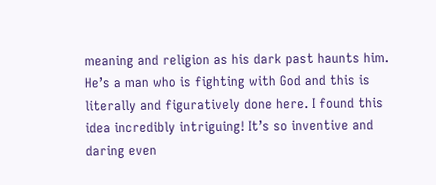meaning and religion as his dark past haunts him. He’s a man who is fighting with God and this is literally and figuratively done here. I found this idea incredibly intriguing! It’s so inventive and daring even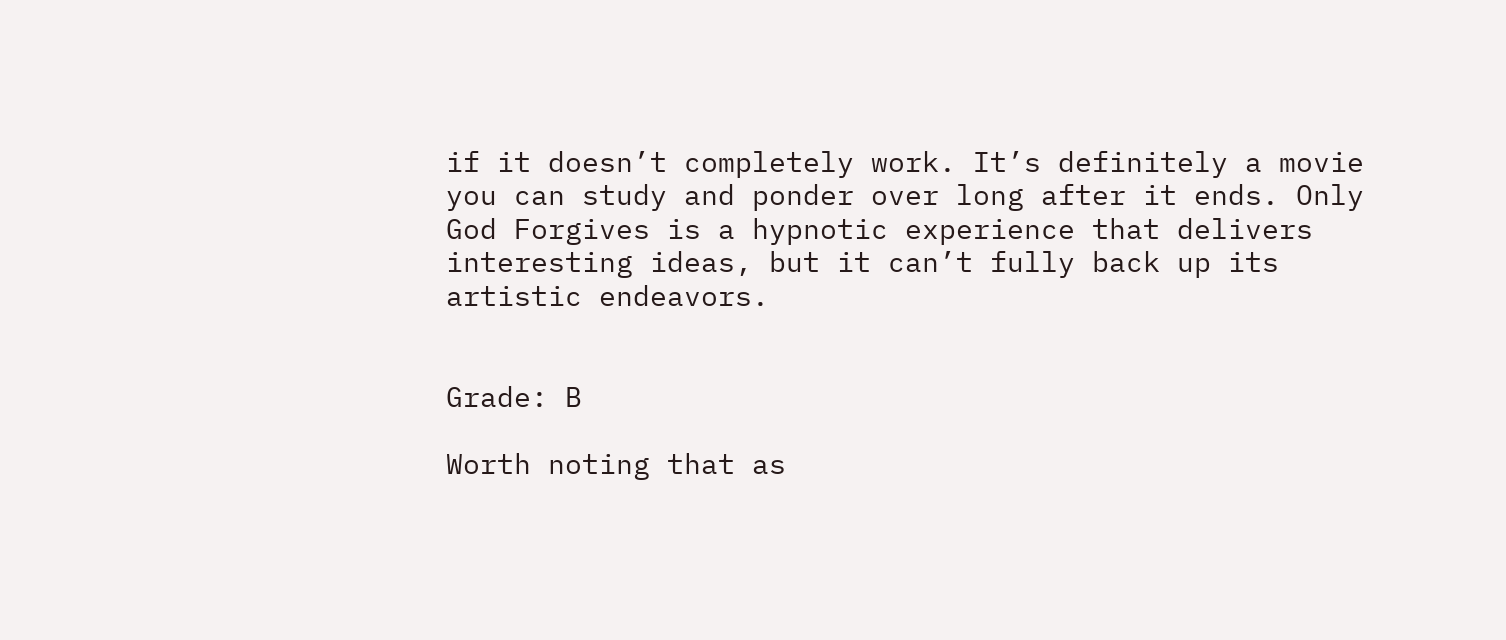if it doesn’t completely work. It’s definitely a movie you can study and ponder over long after it ends. Only God Forgives is a hypnotic experience that delivers interesting ideas, but it can’t fully back up its artistic endeavors.


Grade: B

Worth noting that as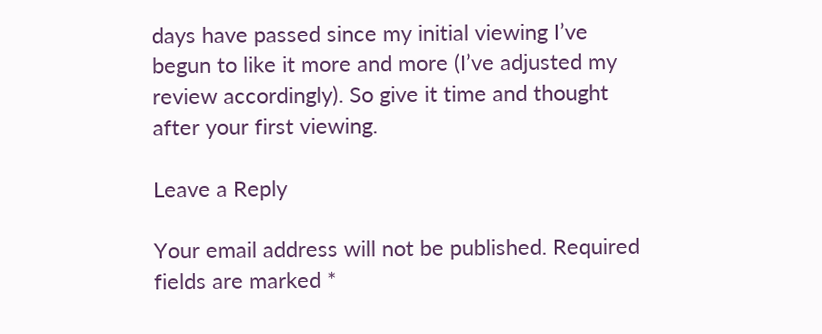days have passed since my initial viewing I’ve begun to like it more and more (I’ve adjusted my review accordingly). So give it time and thought after your first viewing.

Leave a Reply

Your email address will not be published. Required fields are marked *